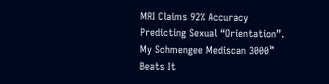MRI Claims 92% Accuracy Predicting Sexual “Orientation”. My Schmengee Mediscan 3000™ Beats It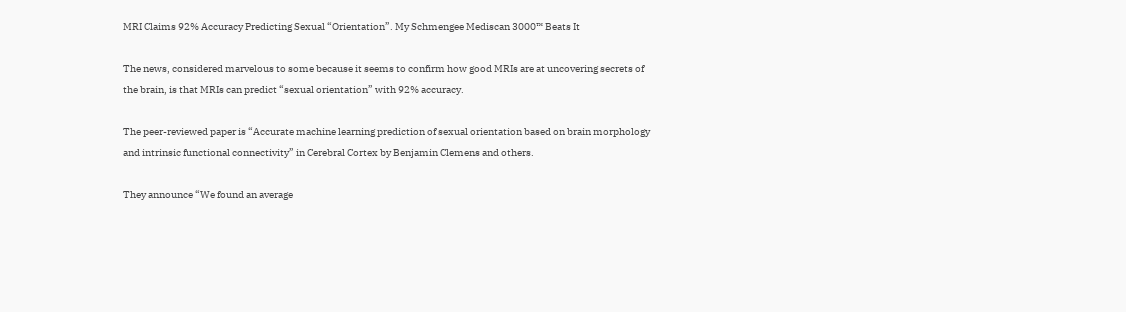MRI Claims 92% Accuracy Predicting Sexual “Orientation”. My Schmengee Mediscan 3000™ Beats It

The news, considered marvelous to some because it seems to confirm how good MRIs are at uncovering secrets of the brain, is that MRIs can predict “sexual orientation” with 92% accuracy.

The peer-reviewed paper is “Accurate machine learning prediction of sexual orientation based on brain morphology and intrinsic functional connectivity” in Cerebral Cortex by Benjamin Clemens and others.

They announce “We found an average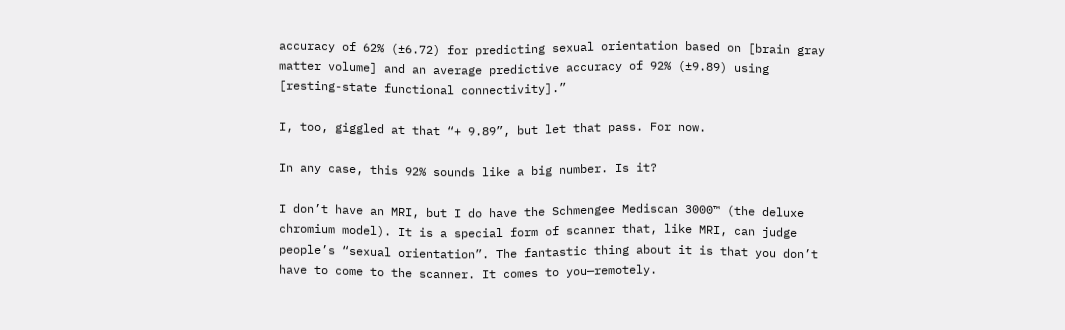accuracy of 62% (±6.72) for predicting sexual orientation based on [brain gray matter volume] and an average predictive accuracy of 92% (±9.89) using [resting-state functional connectivity].”

I, too, giggled at that “+ 9.89”, but let that pass. For now.

In any case, this 92% sounds like a big number. Is it?

I don’t have an MRI, but I do have the Schmengee Mediscan 3000™ (the deluxe chromium model). It is a special form of scanner that, like MRI, can judge people’s “sexual orientation”. The fantastic thing about it is that you don’t have to come to the scanner. It comes to you—remotely.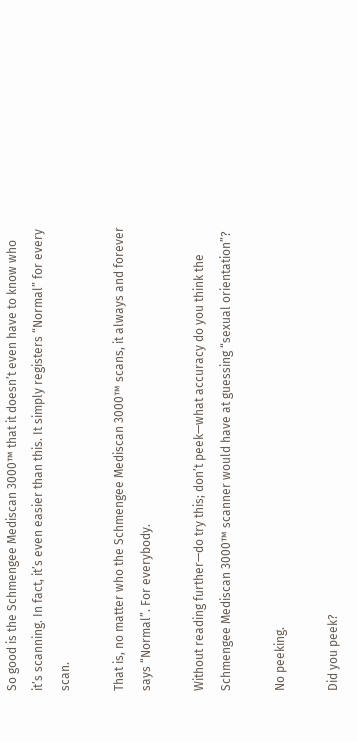So good is the Schmengee Mediscan 3000™ that it doesn’t even have to know who it’s scanning. In fact, it’s even easier than this. It simply registers “Normal” for every scan.

That is, no matter who the Schmengee Mediscan 3000™ scans, it always and forever says “Normal”. For everybody.

Without reading further—do try this; don’t peek—what accuracy do you think the Schmengee Mediscan 3000™ scanner would have at guessing “sexual orientation”?

No peeking.

Did you peek?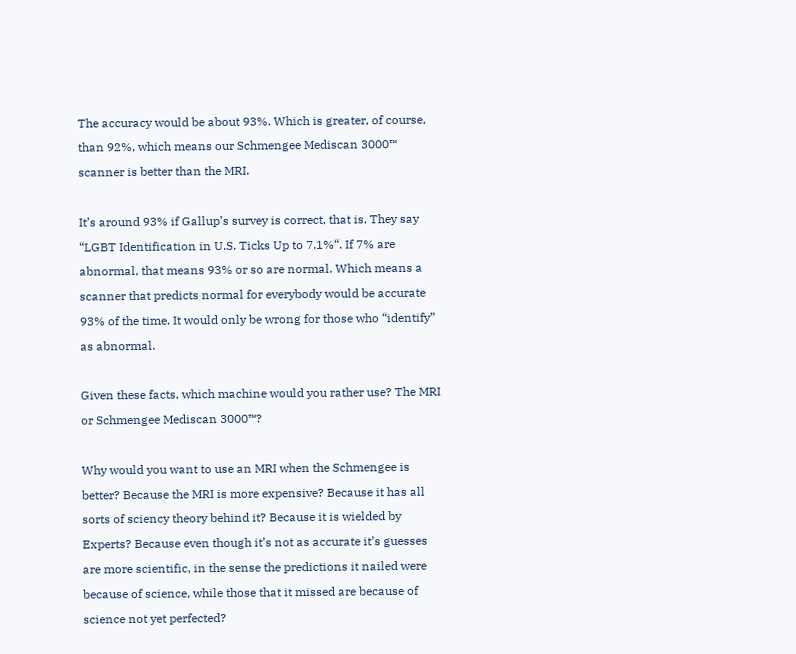The accuracy would be about 93%. Which is greater, of course, than 92%, which means our Schmengee Mediscan 3000™ scanner is better than the MRI.

It’s around 93% if Gallup’s survey is correct, that is. They say “LGBT Identification in U.S. Ticks Up to 7.1%“. If 7% are abnormal, that means 93% or so are normal. Which means a scanner that predicts normal for everybody would be accurate 93% of the time. It would only be wrong for those who “identify” as abnormal.

Given these facts, which machine would you rather use? The MRI or Schmengee Mediscan 3000™?

Why would you want to use an MRI when the Schmengee is better? Because the MRI is more expensive? Because it has all sorts of sciency theory behind it? Because it is wielded by Experts? Because even though it’s not as accurate it’s guesses are more scientific, in the sense the predictions it nailed were because of science, while those that it missed are because of science not yet perfected?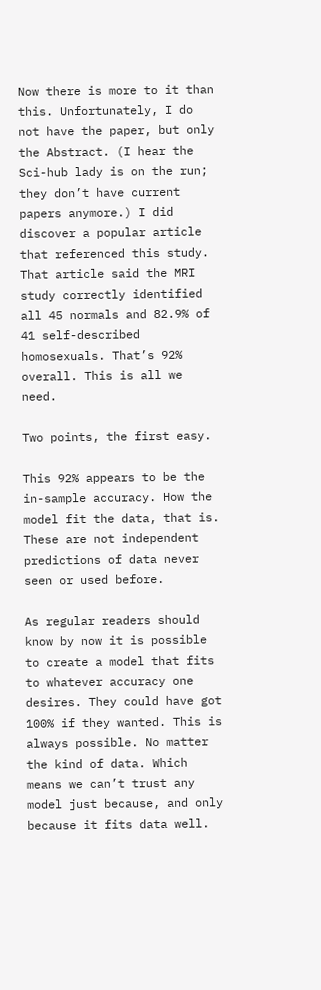Now there is more to it than this. Unfortunately, I do not have the paper, but only the Abstract. (I hear the Sci-hub lady is on the run; they don’t have current papers anymore.) I did discover a popular article that referenced this study. That article said the MRI study correctly identified all 45 normals and 82.9% of 41 self-described homosexuals. That’s 92% overall. This is all we need.

Two points, the first easy.

This 92% appears to be the in-sample accuracy. How the model fit the data, that is. These are not independent predictions of data never seen or used before.

As regular readers should know by now it is possible to create a model that fits to whatever accuracy one desires. They could have got 100% if they wanted. This is always possible. No matter the kind of data. Which means we can’t trust any model just because, and only because it fits data well.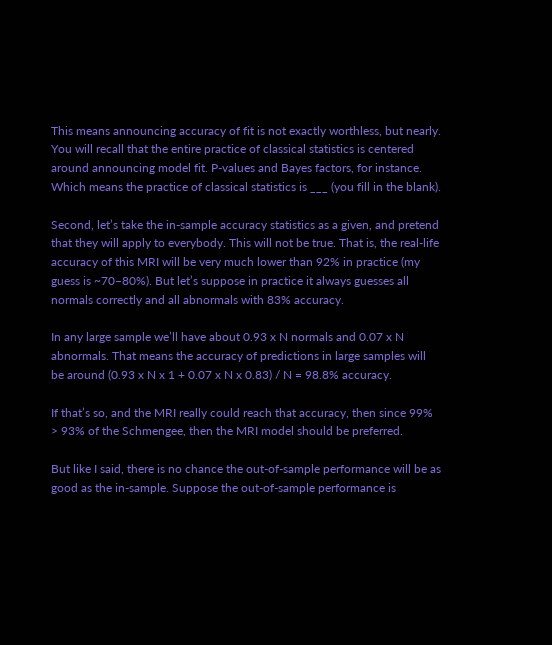This means announcing accuracy of fit is not exactly worthless, but nearly. You will recall that the entire practice of classical statistics is centered around announcing model fit. P-values and Bayes factors, for instance. Which means the practice of classical statistics is ___ (you fill in the blank).

Second, let’s take the in-sample accuracy statistics as a given, and pretend that they will apply to everybody. This will not be true. That is, the real-life accuracy of this MRI will be very much lower than 92% in practice (my guess is ~70–80%). But let’s suppose in practice it always guesses all normals correctly and all abnormals with 83% accuracy.

In any large sample we’ll have about 0.93 x N normals and 0.07 x N abnormals. That means the accuracy of predictions in large samples will be around (0.93 x N x 1 + 0.07 x N x 0.83) / N = 98.8% accuracy.

If that’s so, and the MRI really could reach that accuracy, then since 99% > 93% of the Schmengee, then the MRI model should be preferred.

But like I said, there is no chance the out-of-sample performance will be as good as the in-sample. Suppose the out-of-sample performance is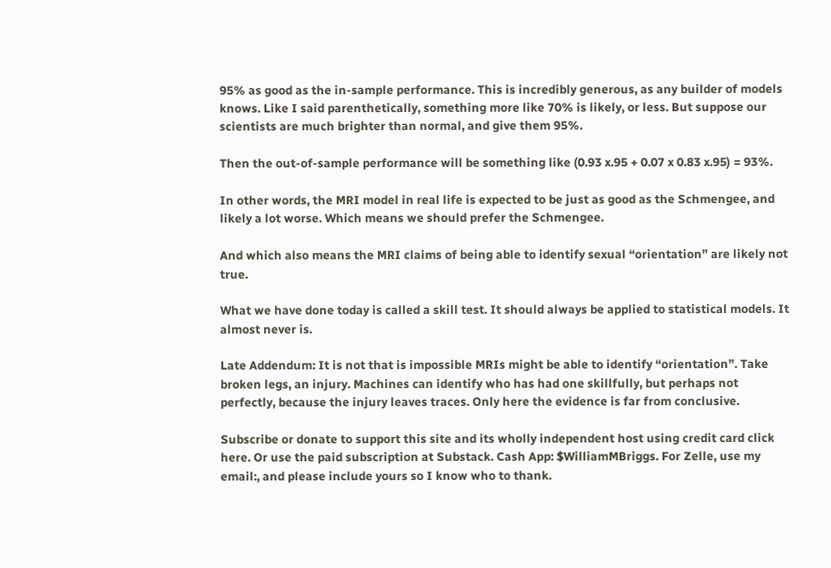95% as good as the in-sample performance. This is incredibly generous, as any builder of models knows. Like I said parenthetically, something more like 70% is likely, or less. But suppose our scientists are much brighter than normal, and give them 95%.

Then the out-of-sample performance will be something like (0.93 x.95 + 0.07 x 0.83 x.95) = 93%.

In other words, the MRI model in real life is expected to be just as good as the Schmengee, and likely a lot worse. Which means we should prefer the Schmengee.

And which also means the MRI claims of being able to identify sexual “orientation” are likely not true.

What we have done today is called a skill test. It should always be applied to statistical models. It almost never is.

Late Addendum: It is not that is impossible MRIs might be able to identify “orientation”. Take broken legs, an injury. Machines can identify who has had one skillfully, but perhaps not perfectly, because the injury leaves traces. Only here the evidence is far from conclusive.

Subscribe or donate to support this site and its wholly independent host using credit card click here. Or use the paid subscription at Substack. Cash App: $WilliamMBriggs. For Zelle, use my email:, and please include yours so I know who to thank.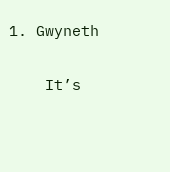1. Gwyneth

    It’s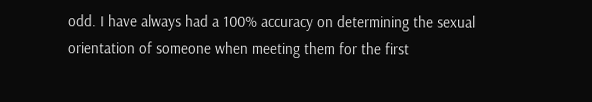odd. I have always had a 100% accuracy on determining the sexual orientation of someone when meeting them for the first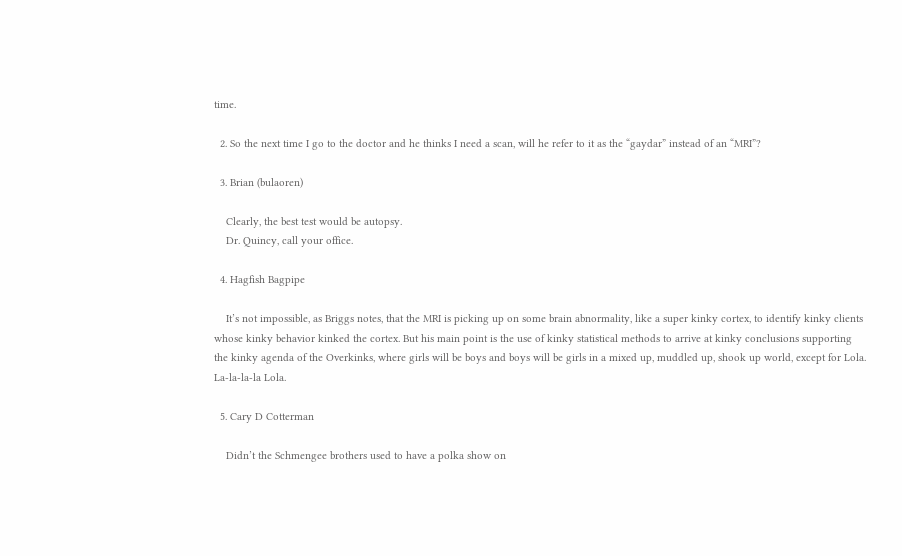time.

  2. So the next time I go to the doctor and he thinks I need a scan, will he refer to it as the “gaydar” instead of an “MRI”?

  3. Brian (bulaoren)

    Clearly, the best test would be autopsy.
    Dr. Quincy, call your office.

  4. Hagfish Bagpipe

    It’s not impossible, as Briggs notes, that the MRI is picking up on some brain abnormality, like a super kinky cortex, to identify kinky clients whose kinky behavior kinked the cortex. But his main point is the use of kinky statistical methods to arrive at kinky conclusions supporting the kinky agenda of the Overkinks, where girls will be boys and boys will be girls in a mixed up, muddled up, shook up world, except for Lola. La-la-la-la Lola.

  5. Cary D Cotterman

    Didn’t the Schmengee brothers used to have a polka show on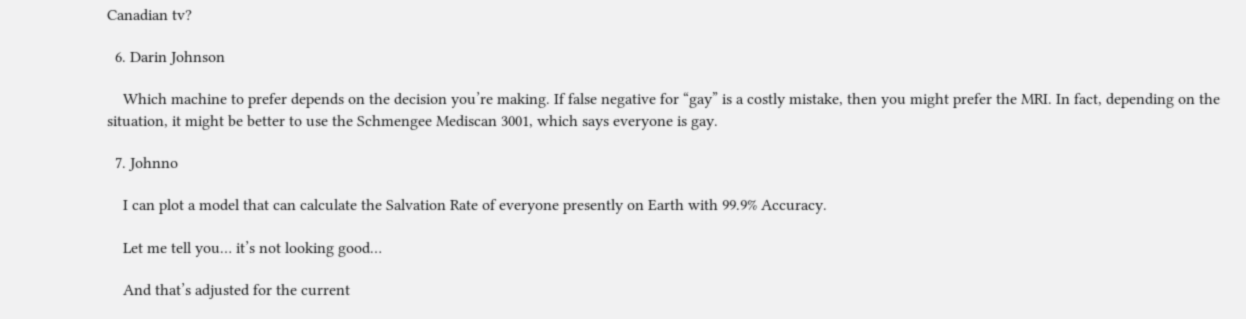Canadian tv?

  6. Darin Johnson

    Which machine to prefer depends on the decision you’re making. If false negative for “gay” is a costly mistake, then you might prefer the MRI. In fact, depending on the situation, it might be better to use the Schmengee Mediscan 3001, which says everyone is gay.

  7. Johnno

    I can plot a model that can calculate the Salvation Rate of everyone presently on Earth with 99.9% Accuracy.

    Let me tell you… it’s not looking good…

    And that’s adjusted for the current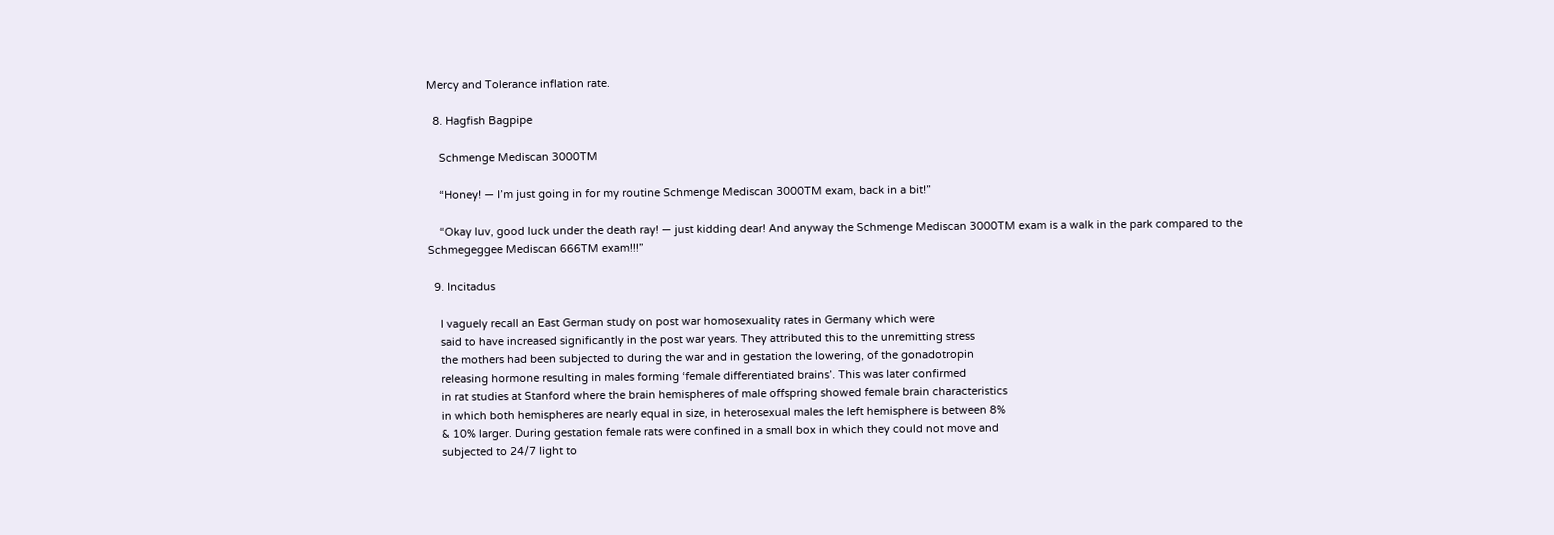Mercy and Tolerance inflation rate.

  8. Hagfish Bagpipe

    Schmenge Mediscan 3000TM

    “Honey! — I’m just going in for my routine Schmenge Mediscan 3000TM exam, back in a bit!”

    “Okay luv, good luck under the death ray! — just kidding dear! And anyway the Schmenge Mediscan 3000TM exam is a walk in the park compared to the Schmegeggee Mediscan 666TM exam!!!”

  9. Incitadus

    I vaguely recall an East German study on post war homosexuality rates in Germany which were
    said to have increased significantly in the post war years. They attributed this to the unremitting stress
    the mothers had been subjected to during the war and in gestation the lowering, of the gonadotropin
    releasing hormone resulting in males forming ‘female differentiated brains’. This was later confirmed
    in rat studies at Stanford where the brain hemispheres of male offspring showed female brain characteristics
    in which both hemispheres are nearly equal in size, in heterosexual males the left hemisphere is between 8%
    & 10% larger. During gestation female rats were confined in a small box in which they could not move and
    subjected to 24/7 light to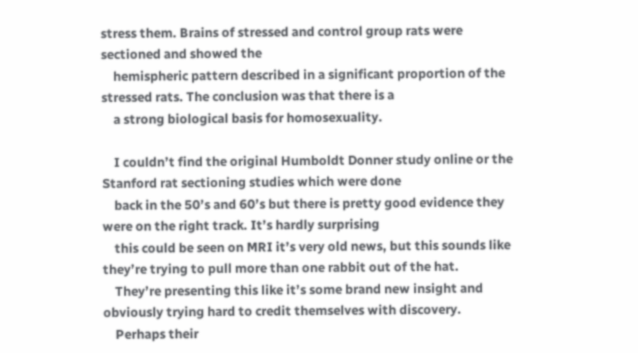stress them. Brains of stressed and control group rats were sectioned and showed the
    hemispheric pattern described in a significant proportion of the stressed rats. The conclusion was that there is a
    a strong biological basis for homosexuality.

    I couldn’t find the original Humboldt Donner study online or the Stanford rat sectioning studies which were done
    back in the 50’s and 60’s but there is pretty good evidence they were on the right track. It’s hardly surprising
    this could be seen on MRI it’s very old news, but this sounds like they’re trying to pull more than one rabbit out of the hat.
    They’re presenting this like it’s some brand new insight and obviously trying hard to credit themselves with discovery.
    Perhaps their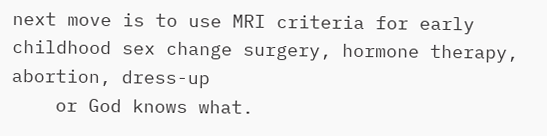next move is to use MRI criteria for early childhood sex change surgery, hormone therapy, abortion, dress-up
    or God knows what.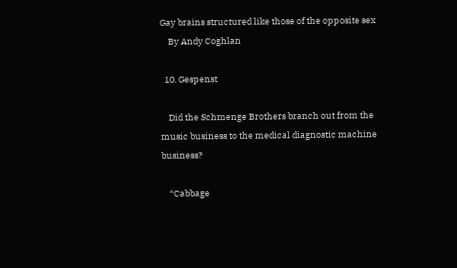Gay brains structured like those of the opposite sex
    By Andy Coghlan

  10. Gespenst

    Did the Schmenge Brothers branch out from the music business to the medical diagnostic machine business?

    “Cabbage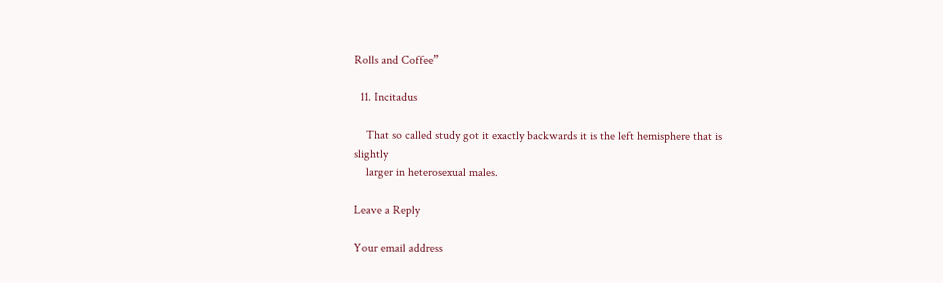Rolls and Coffee”

  11. Incitadus

    That so called study got it exactly backwards it is the left hemisphere that is slightly
    larger in heterosexual males.

Leave a Reply

Your email address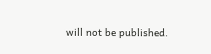will not be published.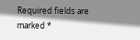Required fields are marked *